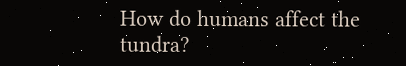How do humans affect the tundra?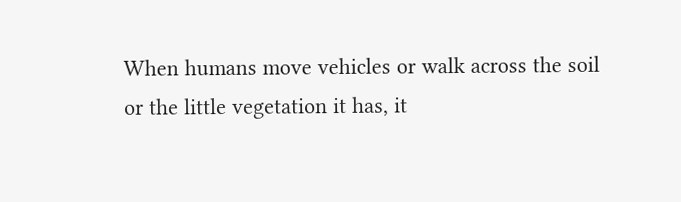When humans move vehicles or walk across the soil or the little vegetation it has, it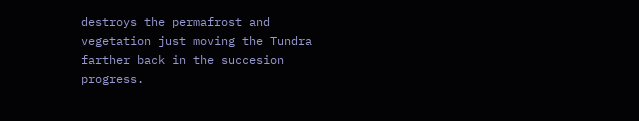destroys the permafrost and vegetation just moving the Tundra farther back in the succesion progress.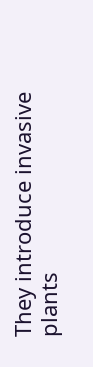They introduce invasive plants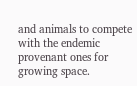and animals to compete with the endemic provenant ones for growing space.